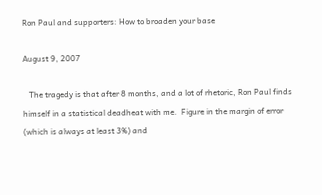Ron Paul and supporters: How to broaden your base

August 9, 2007

   The tragedy is that after 8 months, and a lot of rhetoric, Ron Paul finds himself in a statistical deadheat with me.  Figure in the margin of error (which is always at least 3%) and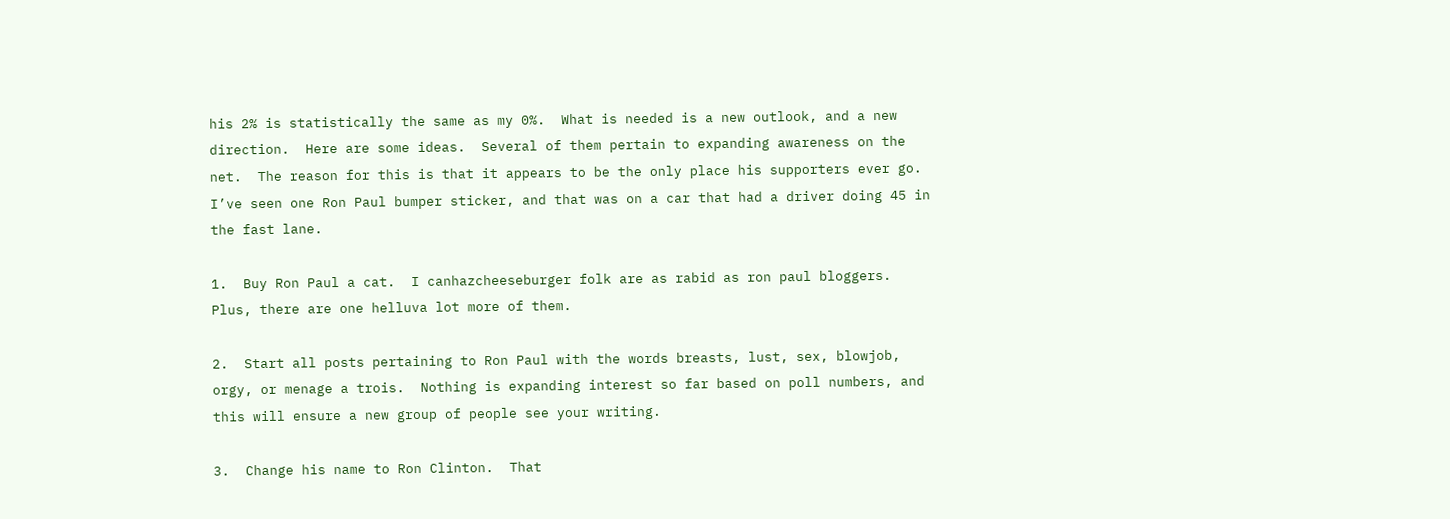his 2% is statistically the same as my 0%.  What is needed is a new outlook, and a new direction.  Here are some ideas.  Several of them pertain to expanding awareness on the net.  The reason for this is that it appears to be the only place his supporters ever go.  I’ve seen one Ron Paul bumper sticker, and that was on a car that had a driver doing 45 in the fast lane.

1.  Buy Ron Paul a cat.  I canhazcheeseburger folk are as rabid as ron paul bloggers.  Plus, there are one helluva lot more of them.

2.  Start all posts pertaining to Ron Paul with the words breasts, lust, sex, blowjob, orgy, or menage a trois.  Nothing is expanding interest so far based on poll numbers, and this will ensure a new group of people see your writing.

3.  Change his name to Ron Clinton.  That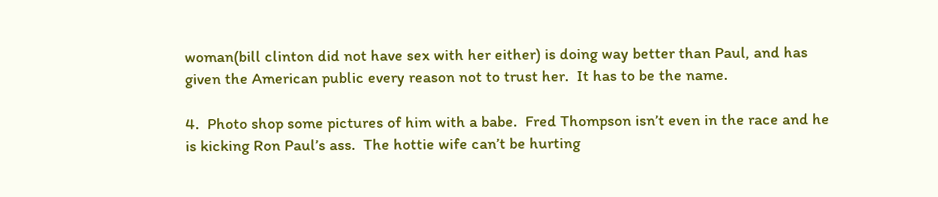woman(bill clinton did not have sex with her either) is doing way better than Paul, and has given the American public every reason not to trust her.  It has to be the name.

4.  Photo shop some pictures of him with a babe.  Fred Thompson isn’t even in the race and he is kicking Ron Paul’s ass.  The hottie wife can’t be hurting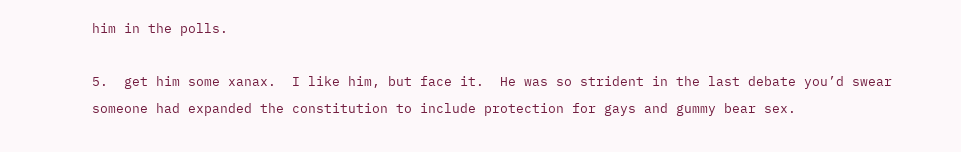him in the polls.

5.  get him some xanax.  I like him, but face it.  He was so strident in the last debate you’d swear someone had expanded the constitution to include protection for gays and gummy bear sex.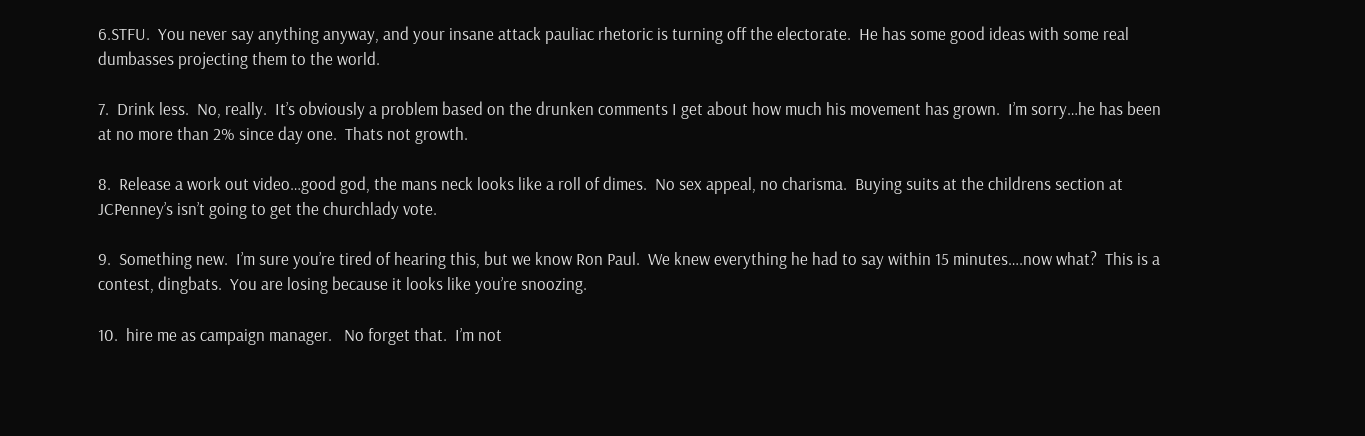6.STFU.  You never say anything anyway, and your insane attack pauliac rhetoric is turning off the electorate.  He has some good ideas with some real dumbasses projecting them to the world.

7.  Drink less.  No, really.  It’s obviously a problem based on the drunken comments I get about how much his movement has grown.  I’m sorry…he has been at no more than 2% since day one.  Thats not growth.

8.  Release a work out video…good god, the mans neck looks like a roll of dimes.  No sex appeal, no charisma.  Buying suits at the childrens section at JCPenney’s isn’t going to get the churchlady vote.

9.  Something new.  I’m sure you’re tired of hearing this, but we know Ron Paul.  We knew everything he had to say within 15 minutes….now what?  This is a contest, dingbats.  You are losing because it looks like you’re snoozing.

10.  hire me as campaign manager.   No forget that.  I’m not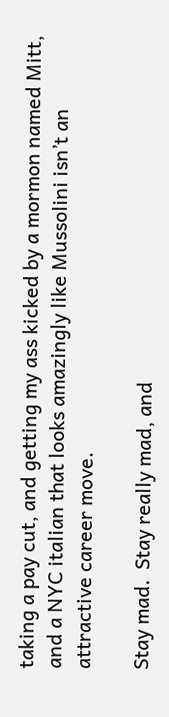taking a pay cut, and getting my ass kicked by a mormon named Mitt, and a NYC italian that looks amazingly like Mussolini isn’t an attractive career move.

Stay mad.  Stay really mad, and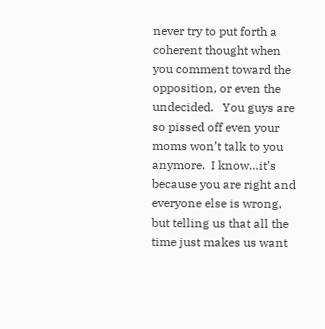never try to put forth a coherent thought when you comment toward the opposition, or even the undecided.   You guys are so pissed off even your moms won’t talk to you anymore.  I know…it’s because you are right and everyone else is wrong, but telling us that all the time just makes us want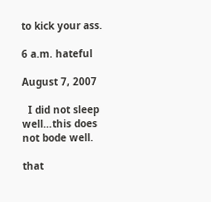to kick your ass.

6 a.m. hateful

August 7, 2007

  I did not sleep well…this does not bode well.

that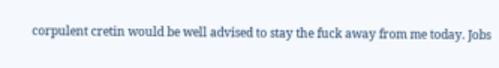corpulent cretin would be well advised to stay the fuck away from me today. Jobs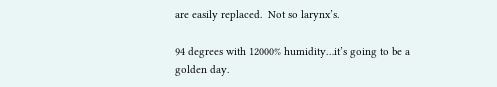are easily replaced.  Not so larynx’s.

94 degrees with 12000% humidity…it’s going to be a golden day.